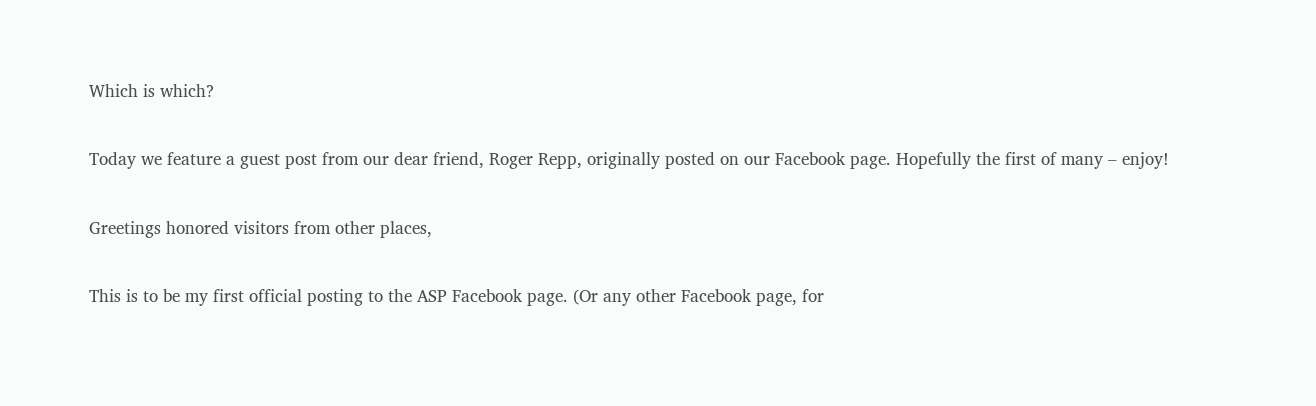Which is which?

Today we feature a guest post from our dear friend, Roger Repp, originally posted on our Facebook page. Hopefully the first of many – enjoy!

Greetings honored visitors from other places,

This is to be my first official posting to the ASP Facebook page. (Or any other Facebook page, for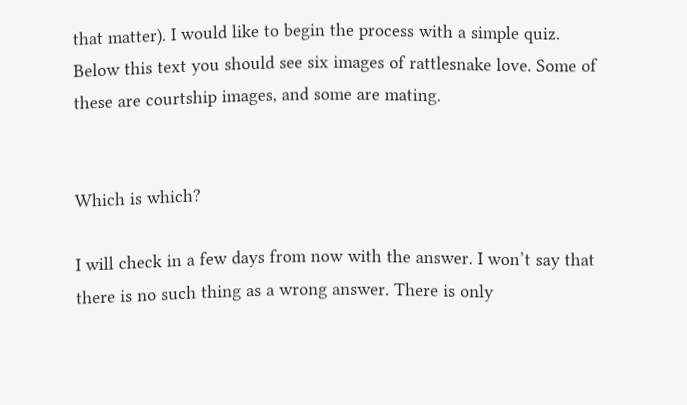that matter). I would like to begin the process with a simple quiz. Below this text you should see six images of rattlesnake love. Some of these are courtship images, and some are mating.


Which is which?

I will check in a few days from now with the answer. I won’t say that there is no such thing as a wrong answer. There is only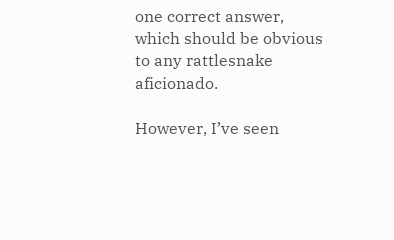one correct answer, which should be obvious to any rattlesnake aficionado.

However, I’ve seen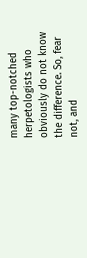many top-notched herpetologists who obviously do not know the difference. So, fear not, and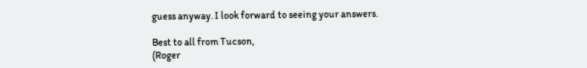guess anyway. I look forward to seeing your answers.

Best to all from Tucson,
(Roger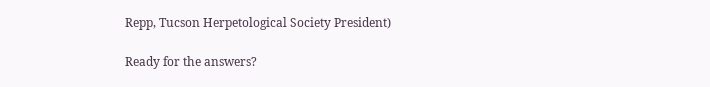Repp, Tucson Herpetological Society President)

Ready for the answers?